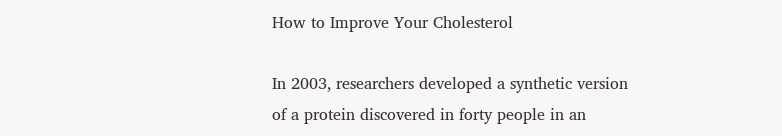How to Improve Your Cholesterol

In 2003, researchers developed a synthetic version of a protein discovered in forty people in an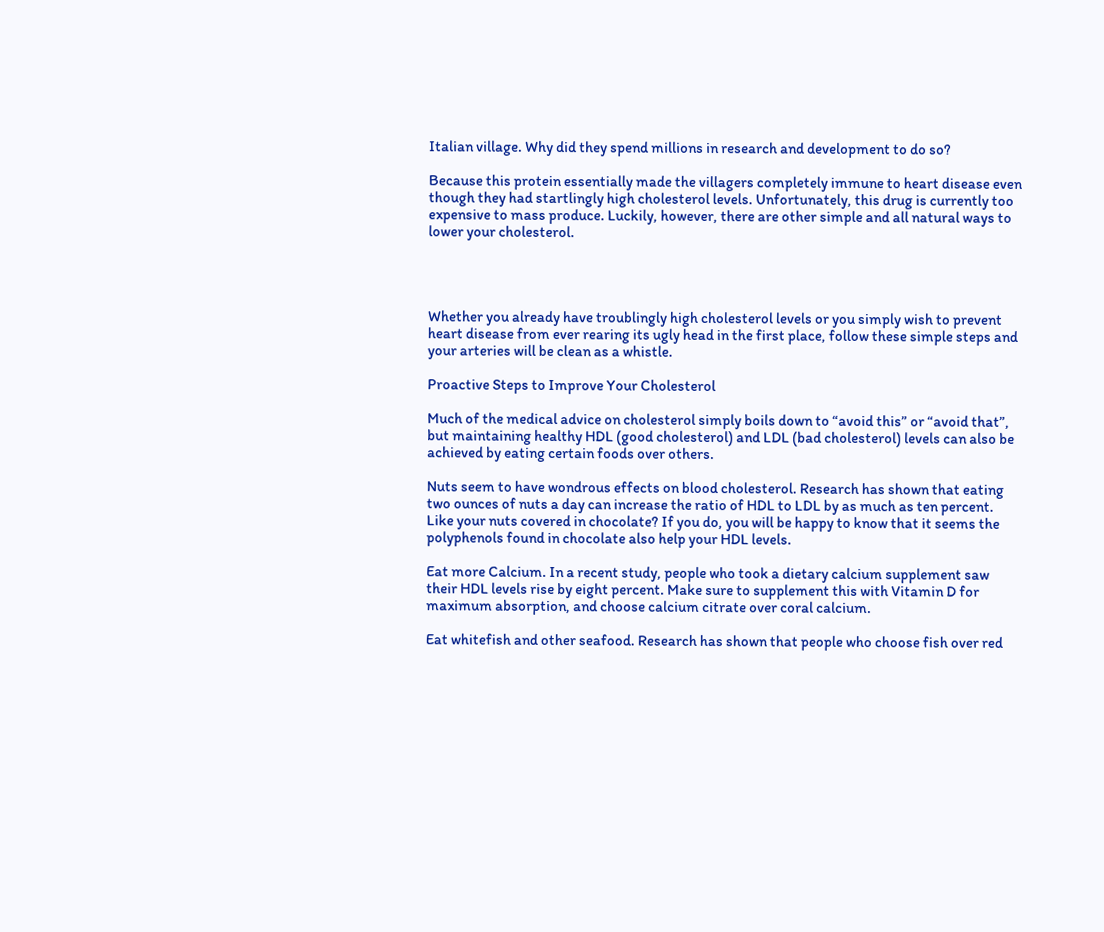Italian village. Why did they spend millions in research and development to do so?

Because this protein essentially made the villagers completely immune to heart disease even though they had startlingly high cholesterol levels. Unfortunately, this drug is currently too expensive to mass produce. Luckily, however, there are other simple and all natural ways to lower your cholesterol.




Whether you already have troublingly high cholesterol levels or you simply wish to prevent heart disease from ever rearing its ugly head in the first place, follow these simple steps and your arteries will be clean as a whistle.

Proactive Steps to Improve Your Cholesterol

Much of the medical advice on cholesterol simply boils down to “avoid this” or “avoid that”, but maintaining healthy HDL (good cholesterol) and LDL (bad cholesterol) levels can also be achieved by eating certain foods over others.

Nuts seem to have wondrous effects on blood cholesterol. Research has shown that eating two ounces of nuts a day can increase the ratio of HDL to LDL by as much as ten percent. Like your nuts covered in chocolate? If you do, you will be happy to know that it seems the polyphenols found in chocolate also help your HDL levels.

Eat more Calcium. In a recent study, people who took a dietary calcium supplement saw their HDL levels rise by eight percent. Make sure to supplement this with Vitamin D for maximum absorption, and choose calcium citrate over coral calcium.

Eat whitefish and other seafood. Research has shown that people who choose fish over red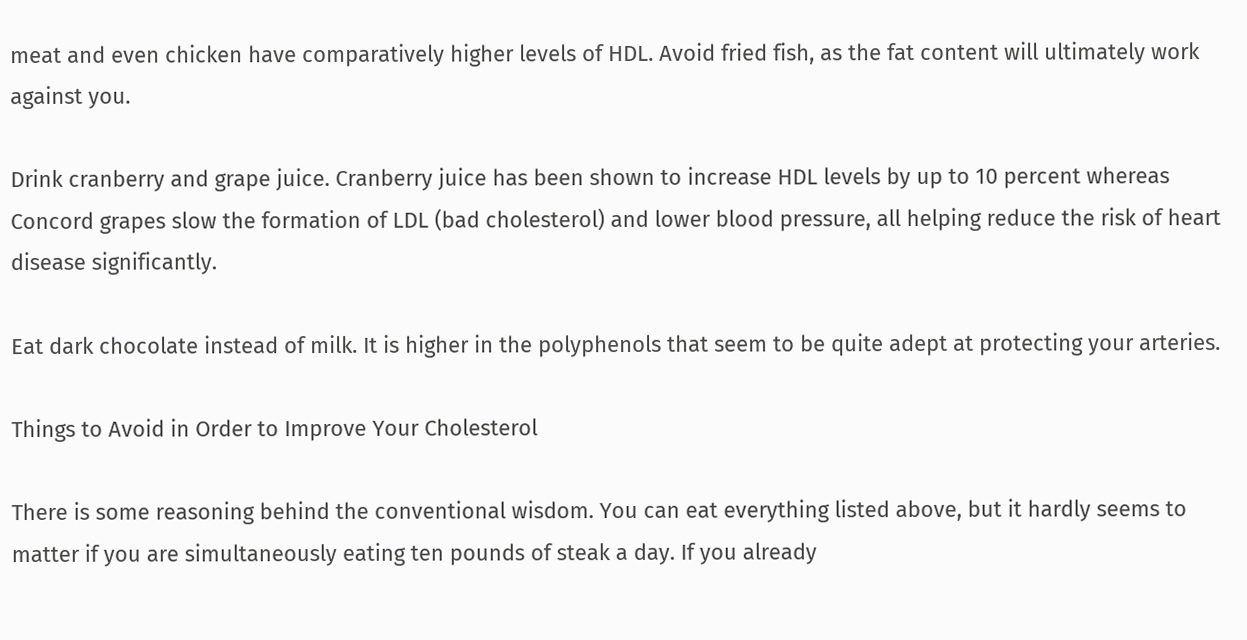meat and even chicken have comparatively higher levels of HDL. Avoid fried fish, as the fat content will ultimately work against you.

Drink cranberry and grape juice. Cranberry juice has been shown to increase HDL levels by up to 10 percent whereas Concord grapes slow the formation of LDL (bad cholesterol) and lower blood pressure, all helping reduce the risk of heart disease significantly.

Eat dark chocolate instead of milk. It is higher in the polyphenols that seem to be quite adept at protecting your arteries.

Things to Avoid in Order to Improve Your Cholesterol

There is some reasoning behind the conventional wisdom. You can eat everything listed above, but it hardly seems to matter if you are simultaneously eating ten pounds of steak a day. If you already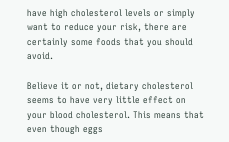have high cholesterol levels or simply want to reduce your risk, there are certainly some foods that you should avoid.

Believe it or not, dietary cholesterol seems to have very little effect on your blood cholesterol. This means that even though eggs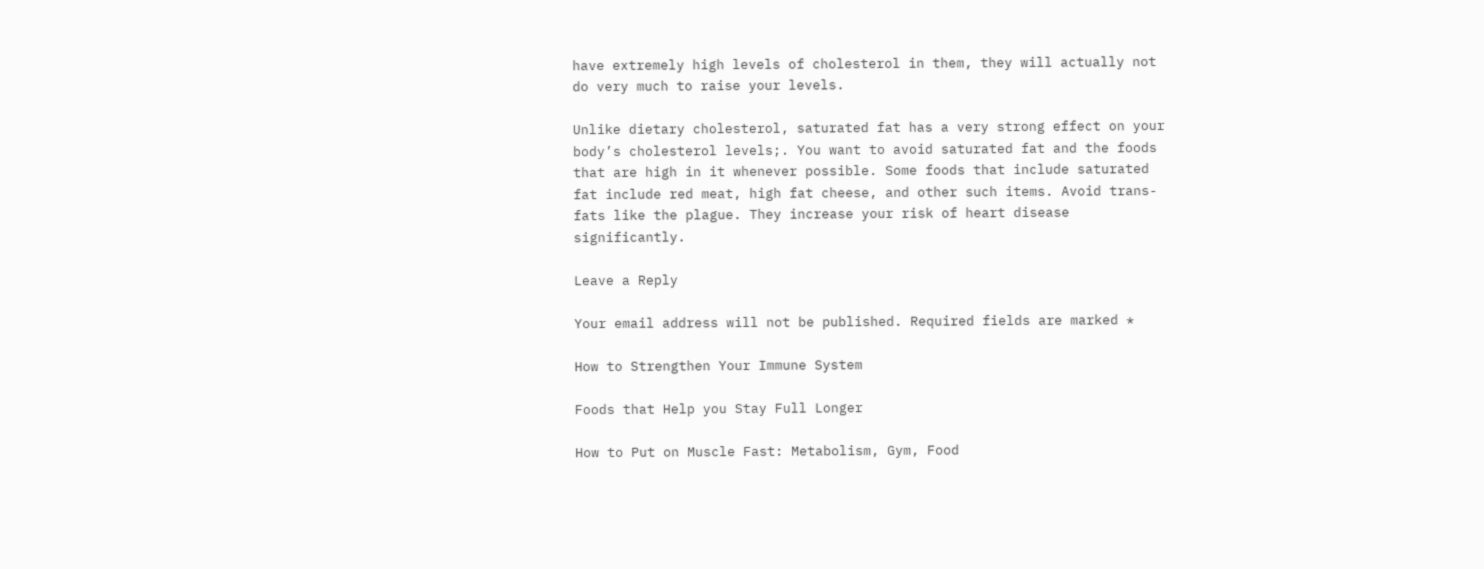have extremely high levels of cholesterol in them, they will actually not do very much to raise your levels.

Unlike dietary cholesterol, saturated fat has a very strong effect on your body’s cholesterol levels;. You want to avoid saturated fat and the foods that are high in it whenever possible. Some foods that include saturated fat include red meat, high fat cheese, and other such items. Avoid trans-fats like the plague. They increase your risk of heart disease significantly.

Leave a Reply

Your email address will not be published. Required fields are marked *

How to Strengthen Your Immune System

Foods that Help you Stay Full Longer

How to Put on Muscle Fast: Metabolism, Gym, Food